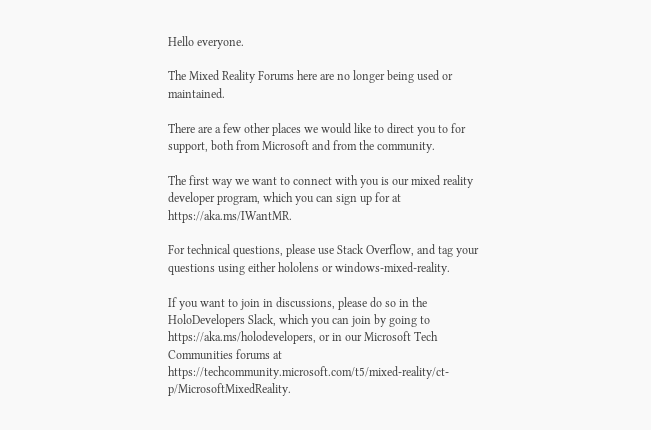Hello everyone.

The Mixed Reality Forums here are no longer being used or maintained.

There are a few other places we would like to direct you to for support, both from Microsoft and from the community.

The first way we want to connect with you is our mixed reality developer program, which you can sign up for at https://aka.ms/IWantMR.

For technical questions, please use Stack Overflow, and tag your questions using either hololens or windows-mixed-reality.

If you want to join in discussions, please do so in the HoloDevelopers Slack, which you can join by going to https://aka.ms/holodevelopers, or in our Microsoft Tech Communities forums at https://techcommunity.microsoft.com/t5/mixed-reality/ct-p/MicrosoftMixedReality.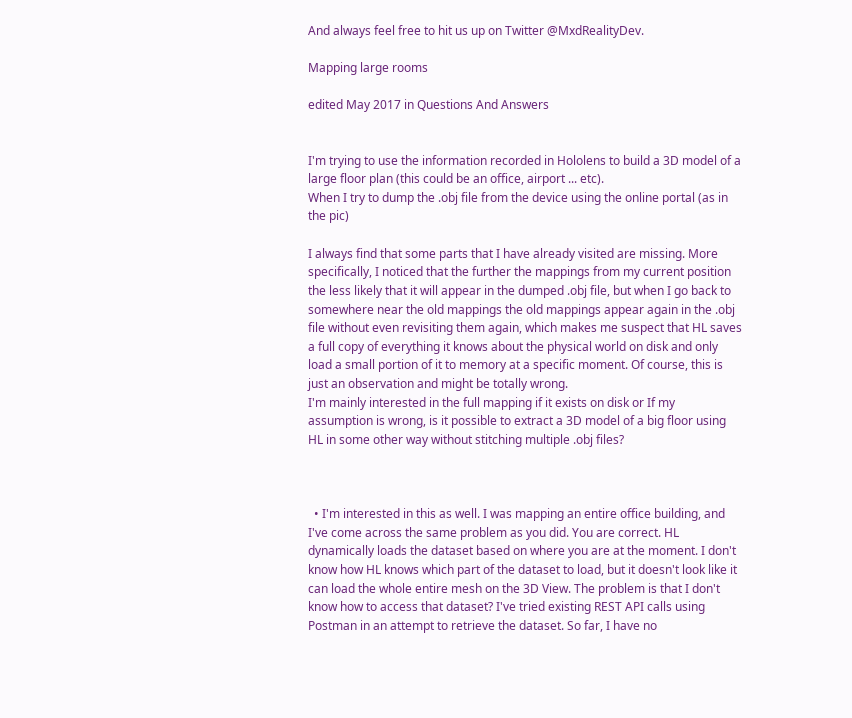And always feel free to hit us up on Twitter @MxdRealityDev.

Mapping large rooms

edited May 2017 in Questions And Answers


I'm trying to use the information recorded in Hololens to build a 3D model of a large floor plan (this could be an office, airport ... etc).
When I try to dump the .obj file from the device using the online portal (as in the pic)

I always find that some parts that I have already visited are missing. More specifically, I noticed that the further the mappings from my current position the less likely that it will appear in the dumped .obj file, but when I go back to somewhere near the old mappings the old mappings appear again in the .obj file without even revisiting them again, which makes me suspect that HL saves a full copy of everything it knows about the physical world on disk and only load a small portion of it to memory at a specific moment. Of course, this is just an observation and might be totally wrong.
I'm mainly interested in the full mapping if it exists on disk or If my assumption is wrong, is it possible to extract a 3D model of a big floor using HL in some other way without stitching multiple .obj files?



  • I'm interested in this as well. I was mapping an entire office building, and I've come across the same problem as you did. You are correct. HL dynamically loads the dataset based on where you are at the moment. I don't know how HL knows which part of the dataset to load, but it doesn't look like it can load the whole entire mesh on the 3D View. The problem is that I don't know how to access that dataset? I've tried existing REST API calls using Postman in an attempt to retrieve the dataset. So far, I have no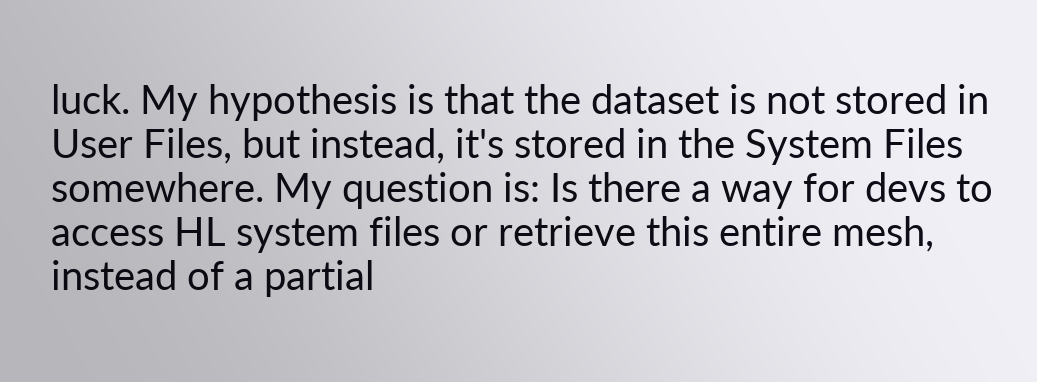luck. My hypothesis is that the dataset is not stored in User Files, but instead, it's stored in the System Files somewhere. My question is: Is there a way for devs to access HL system files or retrieve this entire mesh, instead of a partial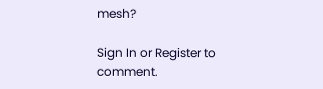mesh?

Sign In or Register to comment.